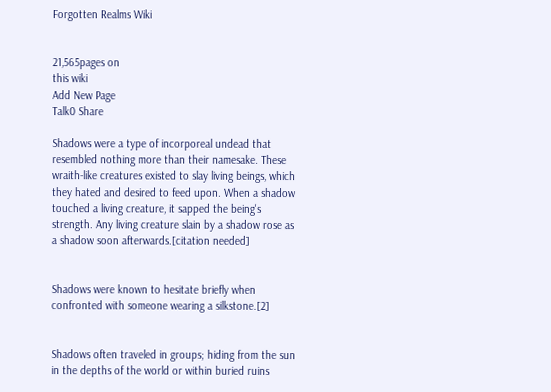Forgotten Realms Wiki


21,565pages on
this wiki
Add New Page
Talk0 Share

Shadows were a type of incorporeal undead that resembled nothing more than their namesake. These wraith-like creatures existed to slay living beings, which they hated and desired to feed upon. When a shadow touched a living creature, it sapped the being's strength. Any living creature slain by a shadow rose as a shadow soon afterwards.[citation needed]


Shadows were known to hesitate briefly when confronted with someone wearing a silkstone.[2]


Shadows often traveled in groups; hiding from the sun in the depths of the world or within buried ruins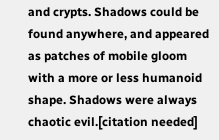and crypts. Shadows could be found anywhere, and appeared as patches of mobile gloom with a more or less humanoid shape. Shadows were always chaotic evil.[citation needed]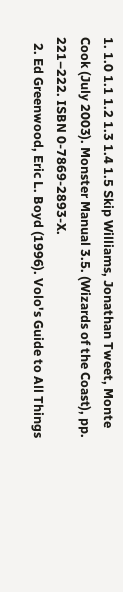1. 1.0 1.1 1.2 1.3 1.4 1.5 Skip Williams, Jonathan Tweet, Monte Cook (July 2003). Monster Manual 3.5. (Wizards of the Coast), pp. 221–222. ISBN 0-7869-2893-X.
  2. Ed Greenwood, Eric L. Boyd (1996). Volo's Guide to All Things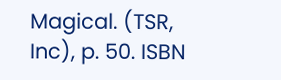Magical. (TSR, Inc), p. 50. ISBN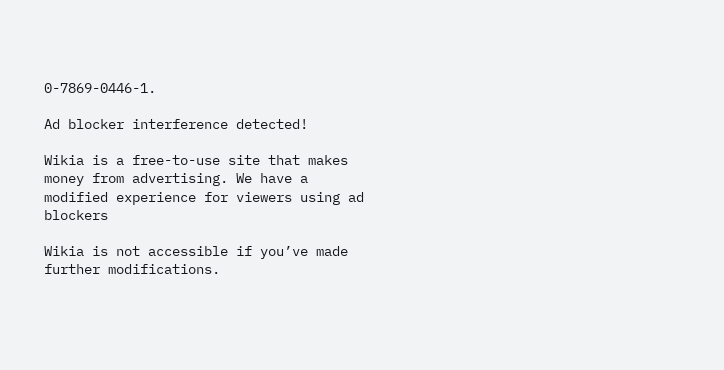0-7869-0446-1.

Ad blocker interference detected!

Wikia is a free-to-use site that makes money from advertising. We have a modified experience for viewers using ad blockers

Wikia is not accessible if you’ve made further modifications.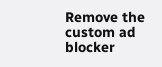Remove the custom ad blocker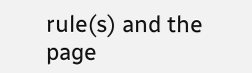rule(s) and the page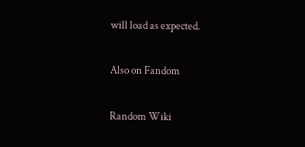will load as expected.

Also on Fandom

Random Wiki